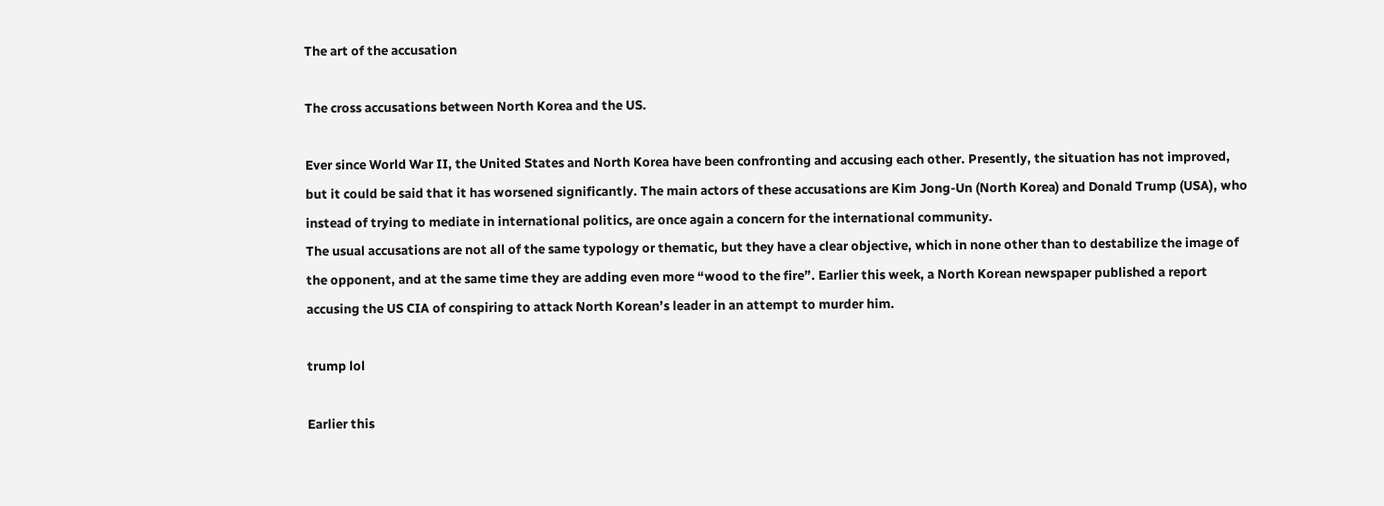The art of the accusation

The cross accusations between North Korea and the US.

Ever since World War II, the United States and North Korea have been confronting and accusing each other. Presently, the situation has not improved, but it could be said that it has worsened significantly. The main actors of these accusations are Kim Jong-Un (North Korea) and Donald Trump (USA), who instead of trying to mediate in international politics, are once again a concern for the international community.
The usual accusations are not all of the same typology or thematic, but they have a clear objective, which in none other than to destabilize the image of the opponent, and at the same time they are adding even more “wood to the fire”. Earlier this week, a North Korean newspaper published a report accusing the US CIA of conspiring to attack North Korean’s leader in an attempt to murder him.

trump lol

Earlier this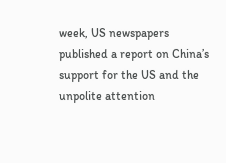week, US newspapers published a report on China’s support for the US and the unpolite attention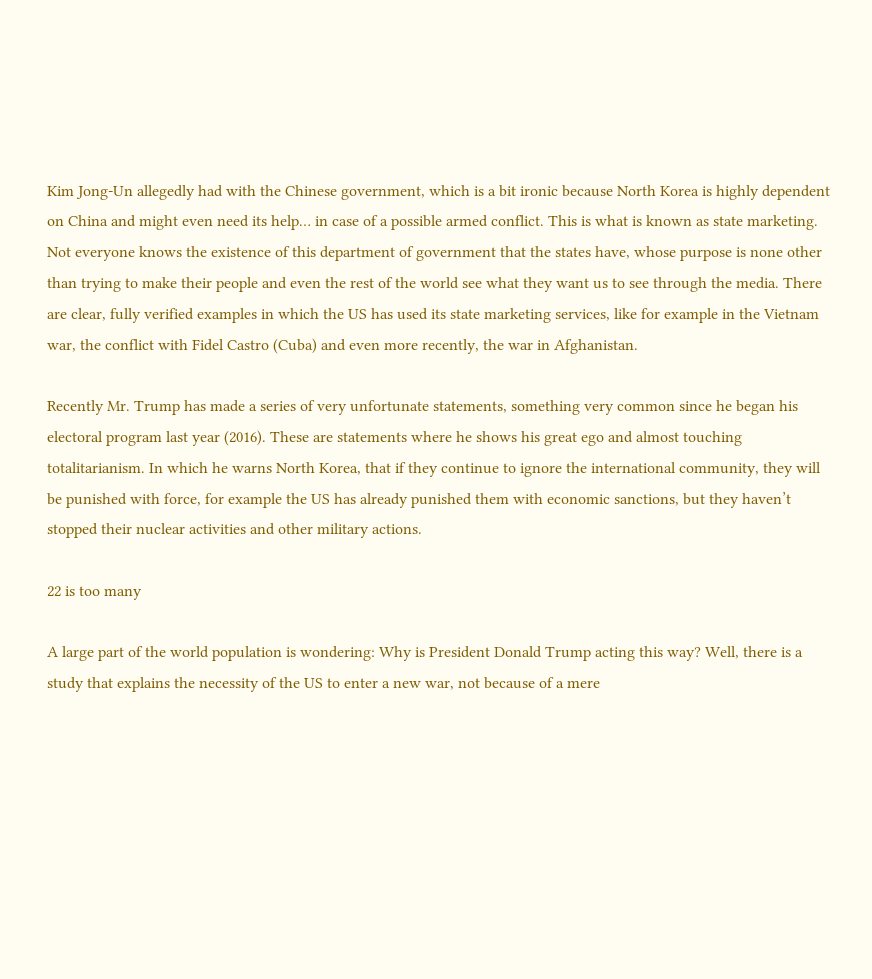Kim Jong-Un allegedly had with the Chinese government, which is a bit ironic because North Korea is highly dependent on China and might even need its help… in case of a possible armed conflict. This is what is known as state marketing. Not everyone knows the existence of this department of government that the states have, whose purpose is none other than trying to make their people and even the rest of the world see what they want us to see through the media. There are clear, fully verified examples in which the US has used its state marketing services, like for example in the Vietnam war, the conflict with Fidel Castro (Cuba) and even more recently, the war in Afghanistan.

Recently Mr. Trump has made a series of very unfortunate statements, something very common since he began his electoral program last year (2016). These are statements where he shows his great ego and almost touching totalitarianism. In which he warns North Korea, that if they continue to ignore the international community, they will be punished with force, for example the US has already punished them with economic sanctions, but they haven’t stopped their nuclear activities and other military actions.

22 is too many

A large part of the world population is wondering: Why is President Donald Trump acting this way? Well, there is a study that explains the necessity of the US to enter a new war, not because of a mere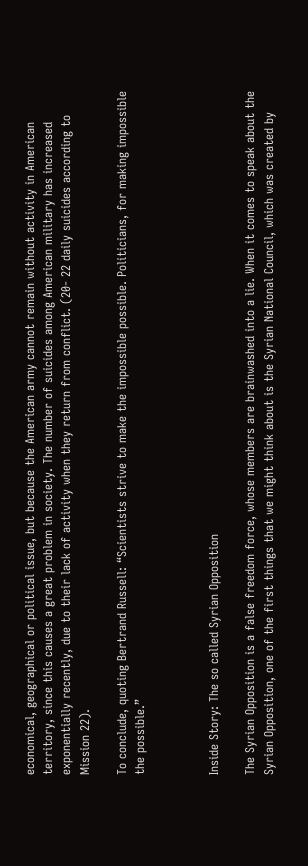economical, geographical or political issue, but because the American army cannot remain without activity in American territory, since this causes a great problem in society. The number of suicides among American military has increased exponentially recently, due to their lack of activity when they return from conflict. (20- 22 daily suicides according to Mission 22).

To conclude, quoting Bertrand Russell: “Scientists strive to make the impossible possible. Politicians, for making impossible the possible.”



Inside Story: The so called Syrian Opposition

The Syrian Opposition is a false freedom force, whose members are brainwashed into a lie. When it comes to speak about the Syrian Opposition, one of the first things that we might think about is the Syrian National Council, which was created by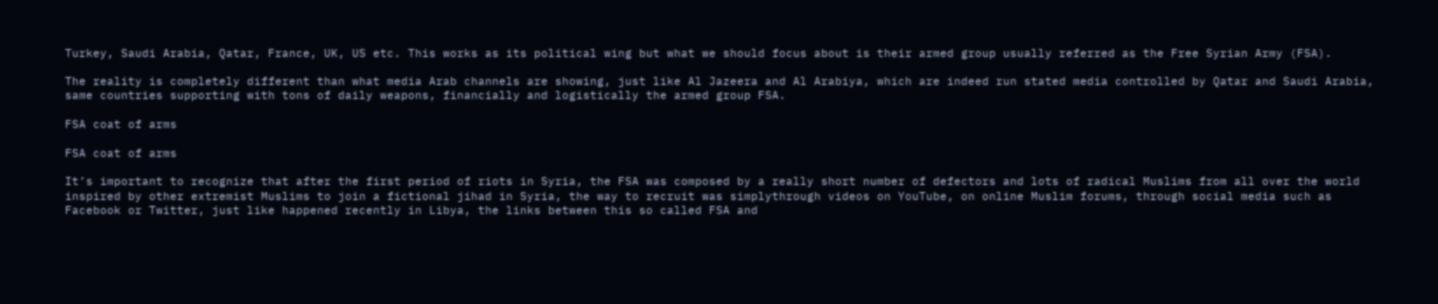Turkey, Saudi Arabia, Qatar, France, UK, US etc. This works as its political wing but what we should focus about is their armed group usually referred as the Free Syrian Army (FSA).

The reality is completely different than what media Arab channels are showing, just like Al Jazeera and Al Arabiya, which are indeed run stated media controlled by Qatar and Saudi Arabia, same countries supporting with tons of daily weapons, financially and logistically the armed group FSA.

FSA coat of arms

FSA coat of arms

It’s important to recognize that after the first period of riots in Syria, the FSA was composed by a really short number of defectors and lots of radical Muslims from all over the world inspired by other extremist Muslims to join a fictional jihad in Syria, the way to recruit was simplythrough videos on YouTube, on online Muslim forums, through social media such as Facebook or Twitter, just like happened recently in Libya, the links between this so called FSA and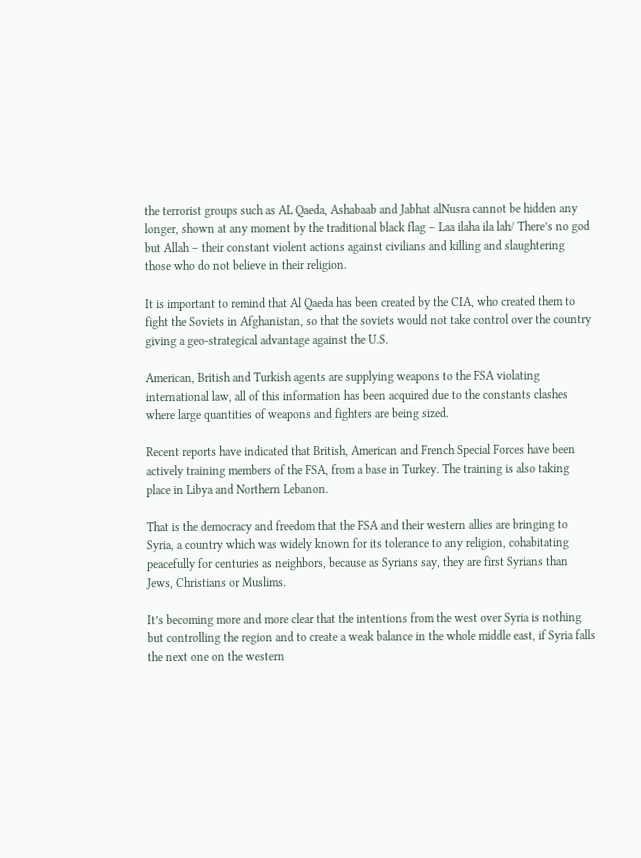the terrorist groups such as AL Qaeda, Ashabaab and Jabhat alNusra cannot be hidden any longer, shown at any moment by the traditional black flag – Laa ilaha ila lah/ There’s no god but Allah – their constant violent actions against civilians and killing and slaughtering those who do not believe in their religion.

It is important to remind that Al Qaeda has been created by the CIA, who created them to fight the Soviets in Afghanistan, so that the soviets would not take control over the country giving a geo-strategical advantage against the U.S.

American, British and Turkish agents are supplying weapons to the FSA violating international law, all of this information has been acquired due to the constants clashes where large quantities of weapons and fighters are being sized.

Recent reports have indicated that British, American and French Special Forces have been actively training members of the FSA, from a base in Turkey. The training is also taking place in Libya and Northern Lebanon.

That is the democracy and freedom that the FSA and their western allies are bringing to Syria, a country which was widely known for its tolerance to any religion, cohabitating peacefully for centuries as neighbors, because as Syrians say, they are first Syrians than Jews, Christians or Muslims.

It’s becoming more and more clear that the intentions from the west over Syria is nothing but controlling the region and to create a weak balance in the whole middle east, if Syria falls the next one on the western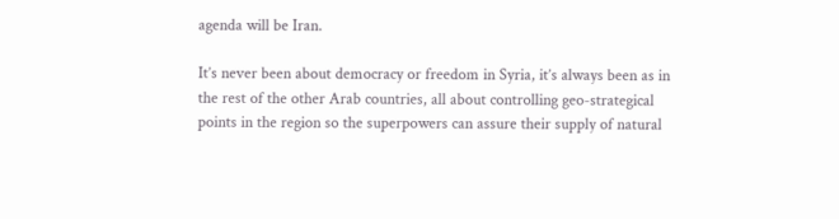agenda will be Iran.

It’s never been about democracy or freedom in Syria, it’s always been as in the rest of the other Arab countries, all about controlling geo-strategical points in the region so the superpowers can assure their supply of natural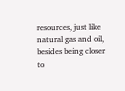resources, just like natural gas and oil, besides being closer to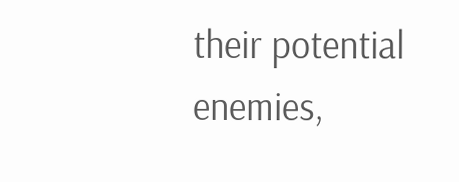their potential enemies,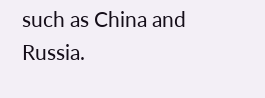such as China and Russia.